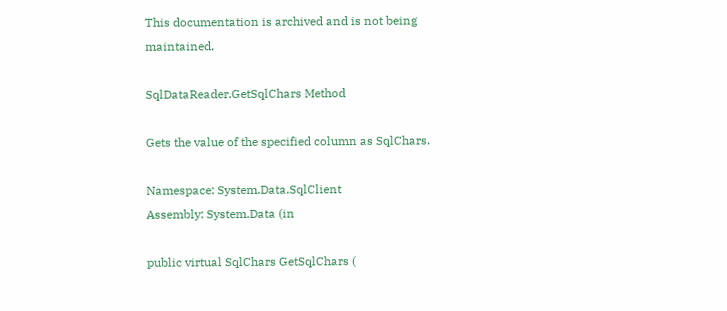This documentation is archived and is not being maintained.

SqlDataReader.GetSqlChars Method

Gets the value of the specified column as SqlChars.

Namespace: System.Data.SqlClient
Assembly: System.Data (in

public virtual SqlChars GetSqlChars (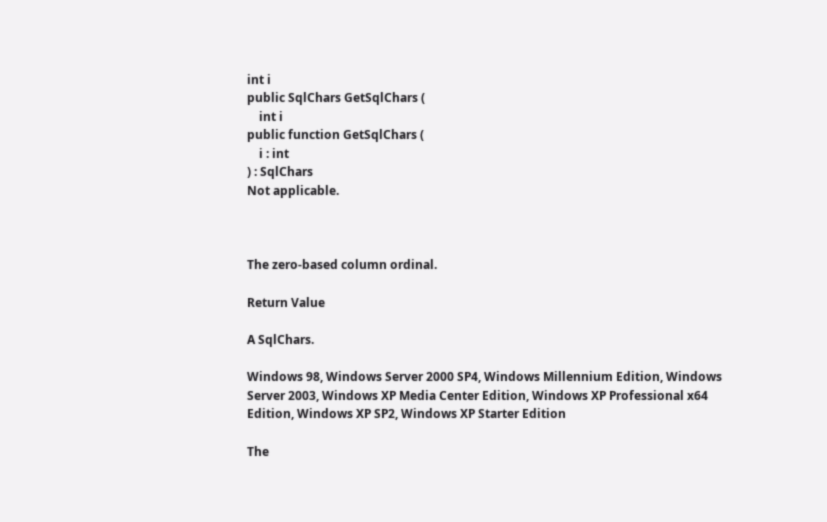int i
public SqlChars GetSqlChars (
    int i
public function GetSqlChars (
    i : int
) : SqlChars
Not applicable.



The zero-based column ordinal.

Return Value

A SqlChars.

Windows 98, Windows Server 2000 SP4, Windows Millennium Edition, Windows Server 2003, Windows XP Media Center Edition, Windows XP Professional x64 Edition, Windows XP SP2, Windows XP Starter Edition

The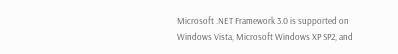Microsoft .NET Framework 3.0 is supported on Windows Vista, Microsoft Windows XP SP2, and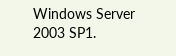Windows Server 2003 SP1.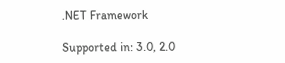.NET Framework

Supported in: 3.0, 2.0